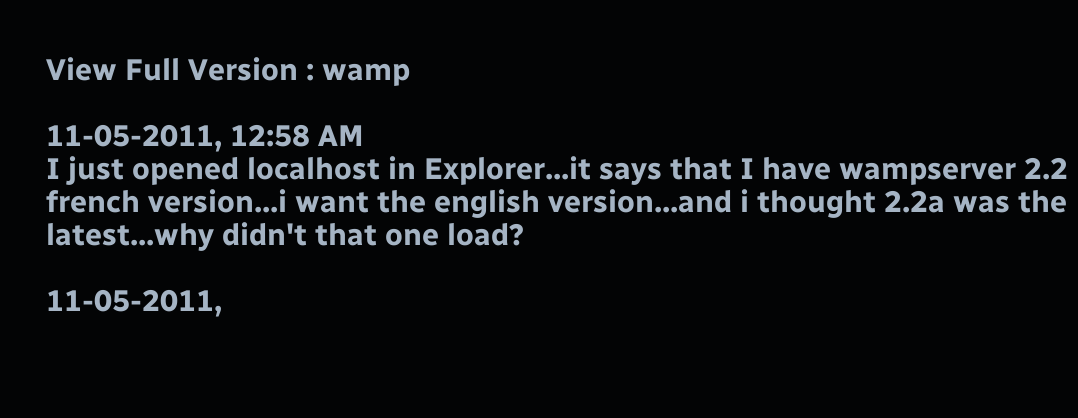View Full Version : wamp

11-05-2011, 12:58 AM
I just opened localhost in Explorer...it says that I have wampserver 2.2 french version...i want the english version...and i thought 2.2a was the latest...why didn't that one load?

11-05-2011,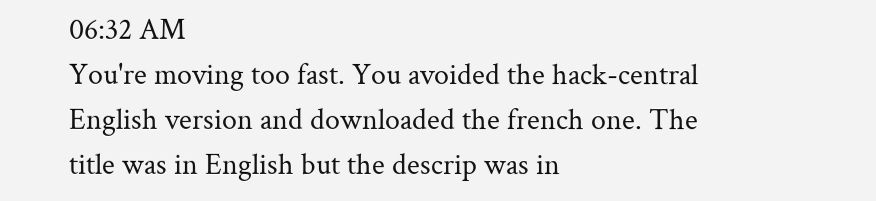06:32 AM
You're moving too fast. You avoided the hack-central English version and downloaded the french one. The title was in English but the descrip was in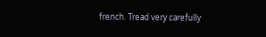french. Tread very carefully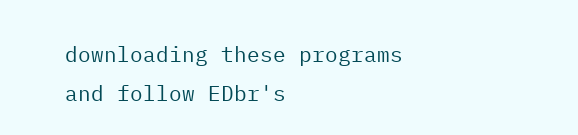downloading these programs and follow EDbr's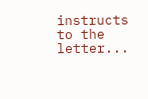instructs to the letter...